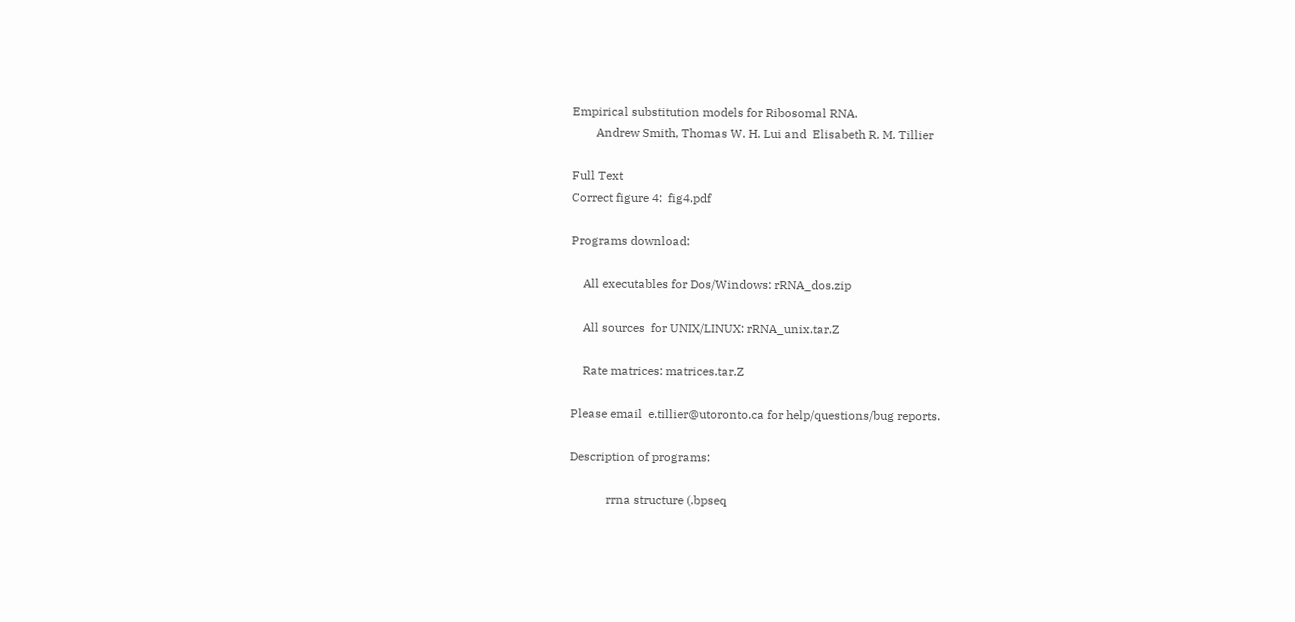Empirical substitution models for Ribosomal RNA.
        Andrew Smith, Thomas W. H. Lui and  Elisabeth R. M. Tillier

Full Text
Correct figure 4:  fig4.pdf

Programs download:

    All executables for Dos/Windows: rRNA_dos.zip

    All sources  for UNIX/LINUX: rRNA_unix.tar.Z

    Rate matrices: matrices.tar.Z

Please email  e.tillier@utoronto.ca for help/questions/bug reports.

Description of programs:

            rrna structure (.bpseq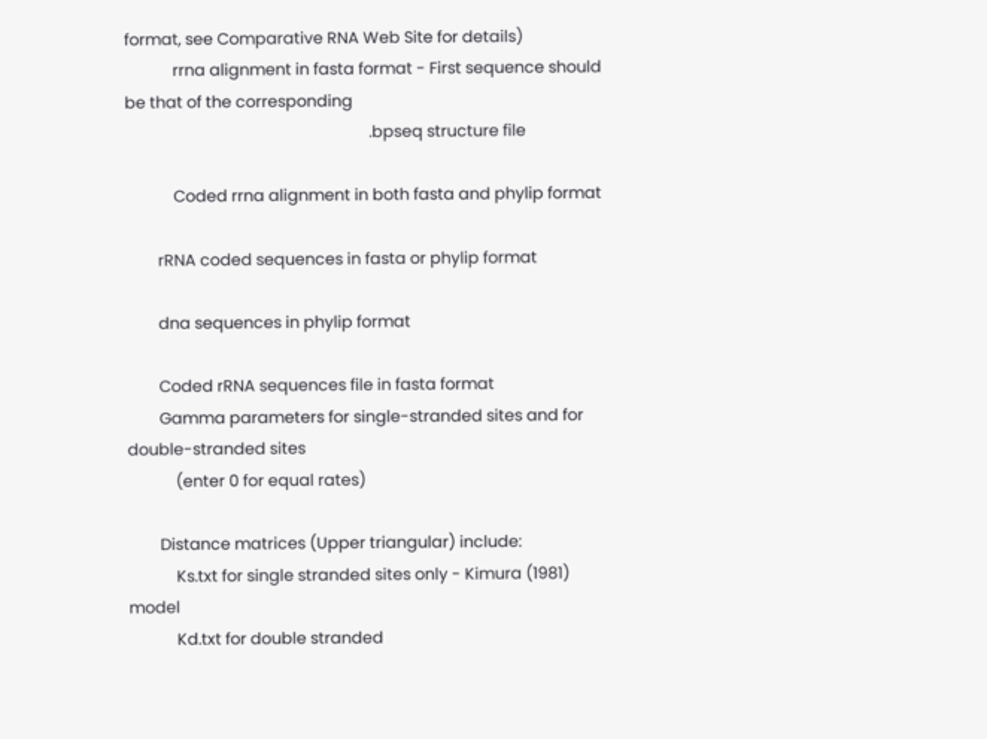format, see Comparative RNA Web Site for details)
            rrna alignment in fasta format - First sequence should be that of the corresponding
                                                             .bpseq structure file

            Coded rrna alignment in both fasta and phylip format

        rRNA coded sequences in fasta or phylip format

        dna sequences in phylip format

        Coded rRNA sequences file in fasta format
        Gamma parameters for single-stranded sites and for double-stranded sites
            (enter 0 for equal rates)

        Distance matrices (Upper triangular) include:
            Ks.txt for single stranded sites only - Kimura (1981)  model
            Kd.txt for double stranded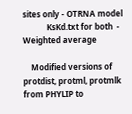sites only - OTRNA model
            KsKd.txt for both  - Weighted average

    Modified versions of protdist, protml, protmlk from PHYLIP to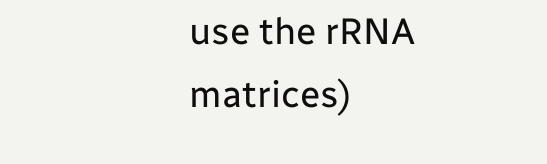use the rRNA matrices)